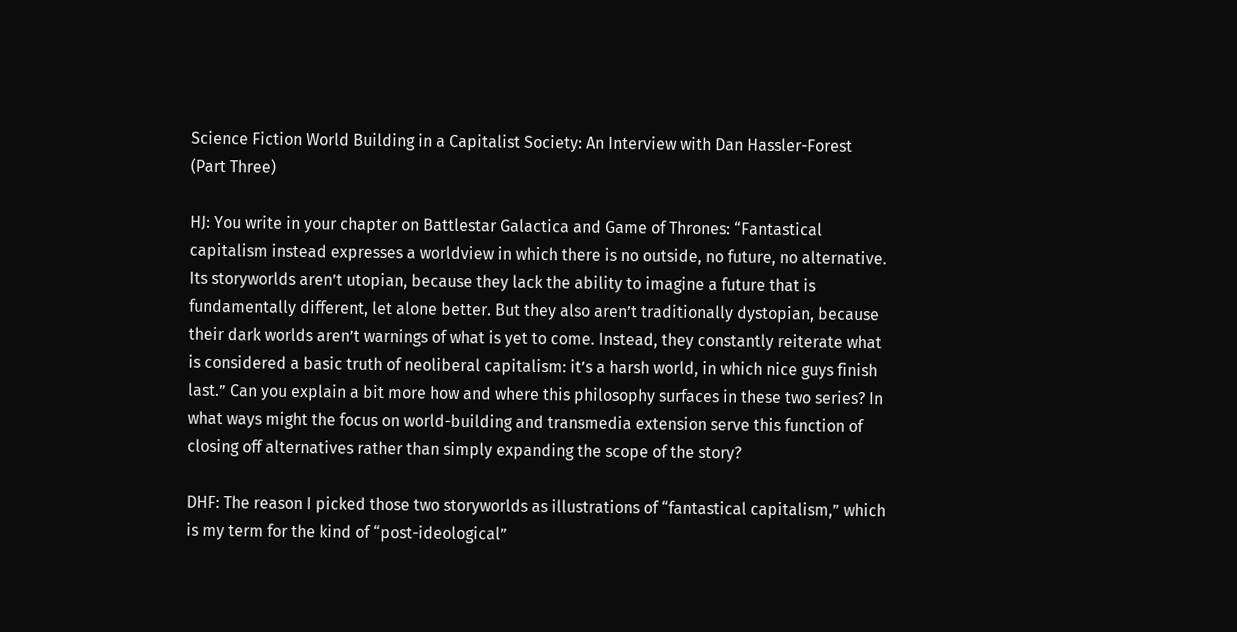Science Fiction World Building in a Capitalist Society: An Interview with Dan Hassler-Forest (Part Three)

HJ: You write in your chapter on Battlestar Galactica and Game of Thrones: “Fantastical capitalism instead expresses a worldview in which there is no outside, no future, no alternative. Its storyworlds aren’t utopian, because they lack the ability to imagine a future that is fundamentally different, let alone better. But they also aren’t traditionally dystopian, because their dark worlds aren’t warnings of what is yet to come. Instead, they constantly reiterate what is considered a basic truth of neoliberal capitalism: it’s a harsh world, in which nice guys finish last.” Can you explain a bit more how and where this philosophy surfaces in these two series? In what ways might the focus on world-building and transmedia extension serve this function of closing off alternatives rather than simply expanding the scope of the story?

DHF: The reason I picked those two storyworlds as illustrations of “fantastical capitalism,” which is my term for the kind of “post-ideological”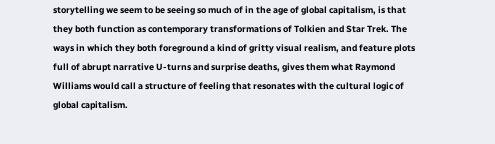storytelling we seem to be seeing so much of in the age of global capitalism, is that they both function as contemporary transformations of Tolkien and Star Trek. The ways in which they both foreground a kind of gritty visual realism, and feature plots full of abrupt narrative U-turns and surprise deaths, gives them what Raymond Williams would call a structure of feeling that resonates with the cultural logic of global capitalism.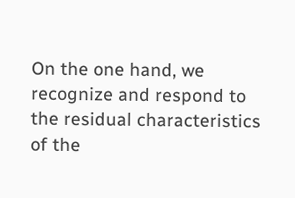On the one hand, we recognize and respond to the residual characteristics of the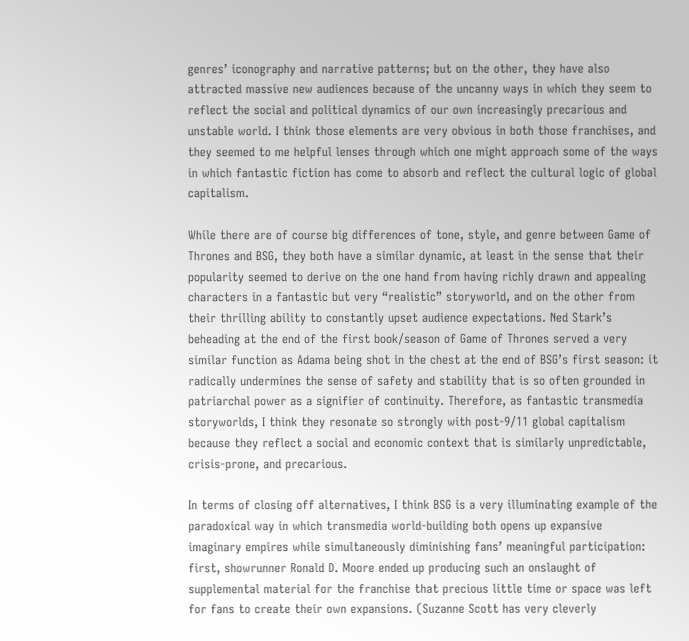genres’ iconography and narrative patterns; but on the other, they have also attracted massive new audiences because of the uncanny ways in which they seem to reflect the social and political dynamics of our own increasingly precarious and unstable world. I think those elements are very obvious in both those franchises, and they seemed to me helpful lenses through which one might approach some of the ways in which fantastic fiction has come to absorb and reflect the cultural logic of global capitalism.

While there are of course big differences of tone, style, and genre between Game of Thrones and BSG, they both have a similar dynamic, at least in the sense that their popularity seemed to derive on the one hand from having richly drawn and appealing characters in a fantastic but very “realistic” storyworld, and on the other from their thrilling ability to constantly upset audience expectations. Ned Stark’s beheading at the end of the first book/season of Game of Thrones served a very similar function as Adama being shot in the chest at the end of BSG’s first season: it radically undermines the sense of safety and stability that is so often grounded in patriarchal power as a signifier of continuity. Therefore, as fantastic transmedia storyworlds, I think they resonate so strongly with post-9/11 global capitalism because they reflect a social and economic context that is similarly unpredictable, crisis-prone, and precarious.

In terms of closing off alternatives, I think BSG is a very illuminating example of the paradoxical way in which transmedia world-building both opens up expansive imaginary empires while simultaneously diminishing fans’ meaningful participation: first, showrunner Ronald D. Moore ended up producing such an onslaught of supplemental material for the franchise that precious little time or space was left for fans to create their own expansions. (Suzanne Scott has very cleverly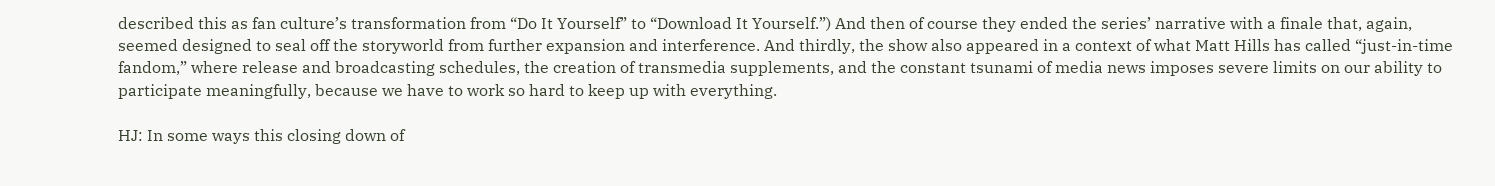described this as fan culture’s transformation from “Do It Yourself” to “Download It Yourself.”) And then of course they ended the series’ narrative with a finale that, again, seemed designed to seal off the storyworld from further expansion and interference. And thirdly, the show also appeared in a context of what Matt Hills has called “just-in-time fandom,” where release and broadcasting schedules, the creation of transmedia supplements, and the constant tsunami of media news imposes severe limits on our ability to participate meaningfully, because we have to work so hard to keep up with everything.

HJ: In some ways this closing down of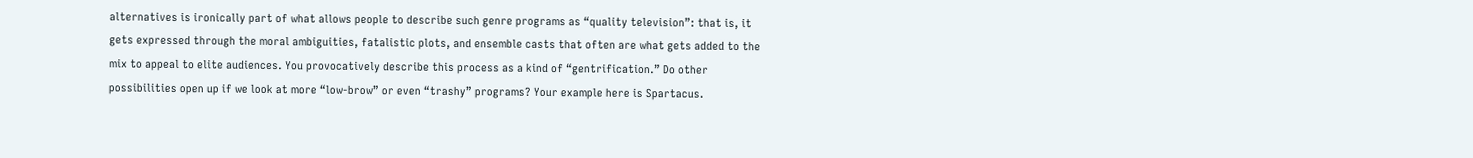alternatives is ironically part of what allows people to describe such genre programs as “quality television”: that is, it gets expressed through the moral ambiguities, fatalistic plots, and ensemble casts that often are what gets added to the mix to appeal to elite audiences. You provocatively describe this process as a kind of “gentrification.” Do other possibilities open up if we look at more “low-brow” or even “trashy” programs? Your example here is Spartacus.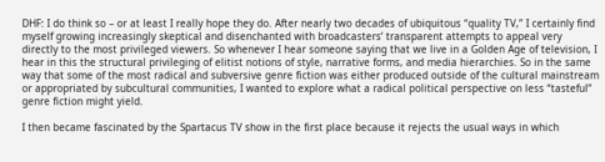DHF: I do think so – or at least I really hope they do. After nearly two decades of ubiquitous “quality TV,” I certainly find myself growing increasingly skeptical and disenchanted with broadcasters’ transparent attempts to appeal very directly to the most privileged viewers. So whenever I hear someone saying that we live in a Golden Age of television, I hear in this the structural privileging of elitist notions of style, narrative forms, and media hierarchies. So in the same way that some of the most radical and subversive genre fiction was either produced outside of the cultural mainstream or appropriated by subcultural communities, I wanted to explore what a radical political perspective on less “tasteful” genre fiction might yield.

I then became fascinated by the Spartacus TV show in the first place because it rejects the usual ways in which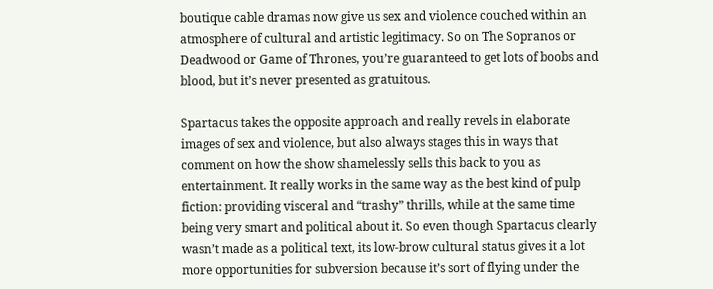boutique cable dramas now give us sex and violence couched within an atmosphere of cultural and artistic legitimacy. So on The Sopranos or Deadwood or Game of Thrones, you’re guaranteed to get lots of boobs and blood, but it’s never presented as gratuitous.

Spartacus takes the opposite approach and really revels in elaborate images of sex and violence, but also always stages this in ways that comment on how the show shamelessly sells this back to you as entertainment. It really works in the same way as the best kind of pulp fiction: providing visceral and “trashy” thrills, while at the same time being very smart and political about it. So even though Spartacus clearly wasn’t made as a political text, its low-brow cultural status gives it a lot more opportunities for subversion because it’s sort of flying under the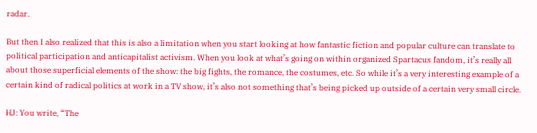radar.

But then I also realized that this is also a limitation when you start looking at how fantastic fiction and popular culture can translate to political participation and anticapitalist activism. When you look at what’s going on within organized Spartacus fandom, it’s really all about those superficial elements of the show: the big fights, the romance, the costumes, etc. So while it’s a very interesting example of a certain kind of radical politics at work in a TV show, it’s also not something that’s being picked up outside of a certain very small circle.

HJ: You write, “The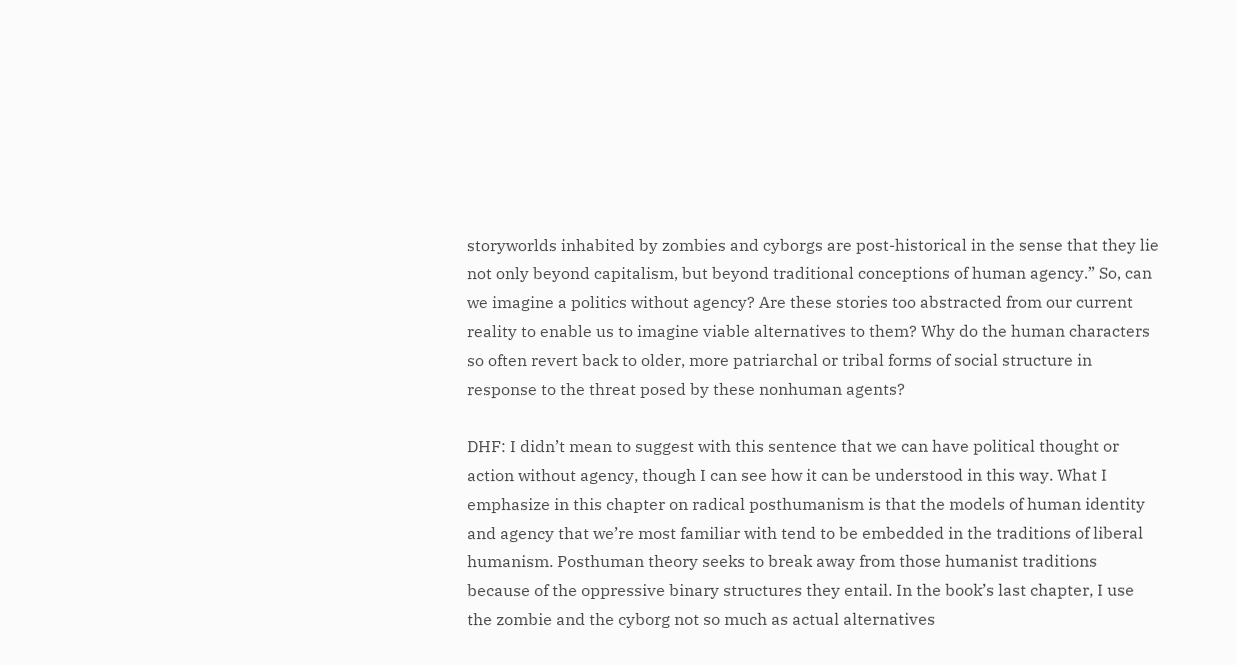storyworlds inhabited by zombies and cyborgs are post-historical in the sense that they lie not only beyond capitalism, but beyond traditional conceptions of human agency.” So, can we imagine a politics without agency? Are these stories too abstracted from our current reality to enable us to imagine viable alternatives to them? Why do the human characters so often revert back to older, more patriarchal or tribal forms of social structure in response to the threat posed by these nonhuman agents?

DHF: I didn’t mean to suggest with this sentence that we can have political thought or action without agency, though I can see how it can be understood in this way. What I emphasize in this chapter on radical posthumanism is that the models of human identity and agency that we’re most familiar with tend to be embedded in the traditions of liberal humanism. Posthuman theory seeks to break away from those humanist traditions because of the oppressive binary structures they entail. In the book’s last chapter, I use the zombie and the cyborg not so much as actual alternatives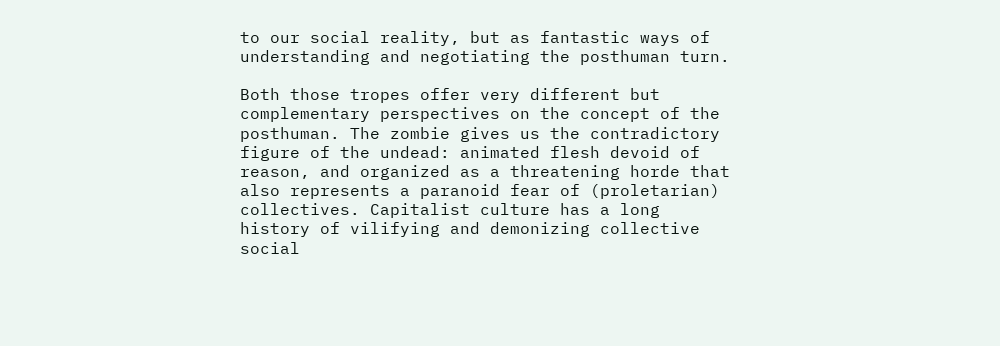to our social reality, but as fantastic ways of understanding and negotiating the posthuman turn.

Both those tropes offer very different but complementary perspectives on the concept of the posthuman. The zombie gives us the contradictory figure of the undead: animated flesh devoid of reason, and organized as a threatening horde that also represents a paranoid fear of (proletarian) collectives. Capitalist culture has a long history of vilifying and demonizing collective social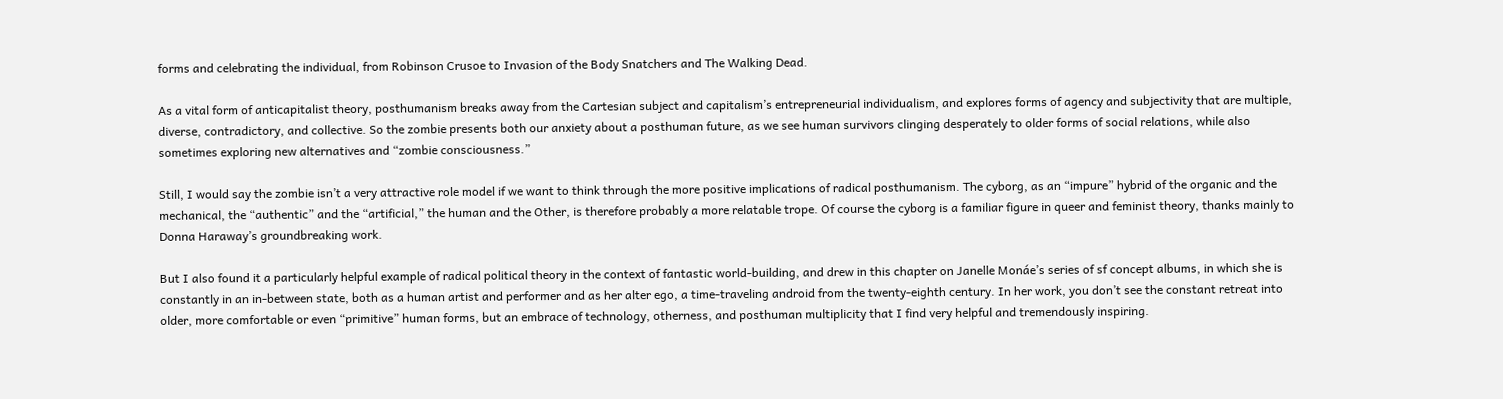forms and celebrating the individual, from Robinson Crusoe to Invasion of the Body Snatchers and The Walking Dead.

As a vital form of anticapitalist theory, posthumanism breaks away from the Cartesian subject and capitalism’s entrepreneurial individualism, and explores forms of agency and subjectivity that are multiple, diverse, contradictory, and collective. So the zombie presents both our anxiety about a posthuman future, as we see human survivors clinging desperately to older forms of social relations, while also sometimes exploring new alternatives and “zombie consciousness.”

Still, I would say the zombie isn’t a very attractive role model if we want to think through the more positive implications of radical posthumanism. The cyborg, as an “impure” hybrid of the organic and the mechanical, the “authentic” and the “artificial,” the human and the Other, is therefore probably a more relatable trope. Of course the cyborg is a familiar figure in queer and feminist theory, thanks mainly to Donna Haraway’s groundbreaking work.

But I also found it a particularly helpful example of radical political theory in the context of fantastic world-building, and drew in this chapter on Janelle Monáe’s series of sf concept albums, in which she is constantly in an in-between state, both as a human artist and performer and as her alter ego, a time-traveling android from the twenty-eighth century. In her work, you don’t see the constant retreat into older, more comfortable or even “primitive” human forms, but an embrace of technology, otherness, and posthuman multiplicity that I find very helpful and tremendously inspiring.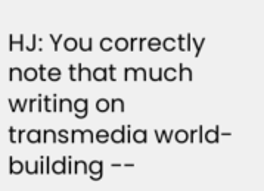HJ: You correctly note that much writing on transmedia world-building --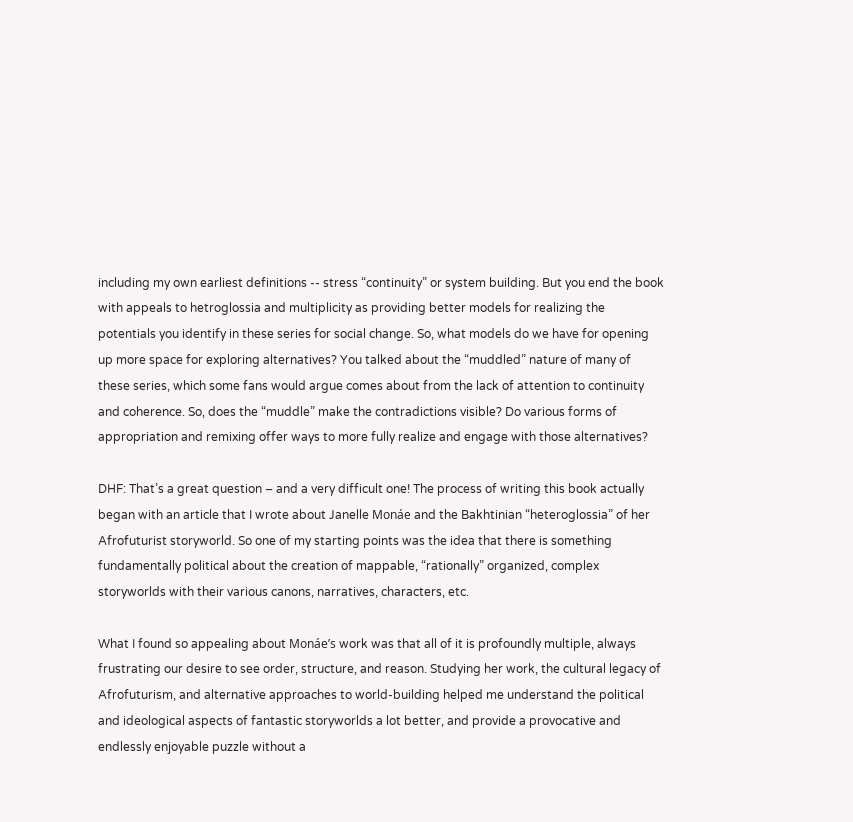including my own earliest definitions -- stress “continuity” or system building. But you end the book with appeals to hetroglossia and multiplicity as providing better models for realizing the potentials you identify in these series for social change. So, what models do we have for opening up more space for exploring alternatives? You talked about the “muddled” nature of many of these series, which some fans would argue comes about from the lack of attention to continuity and coherence. So, does the “muddle” make the contradictions visible? Do various forms of appropriation and remixing offer ways to more fully realize and engage with those alternatives?

DHF: That’s a great question – and a very difficult one! The process of writing this book actually began with an article that I wrote about Janelle Monáe and the Bakhtinian “heteroglossia” of her Afrofuturist storyworld. So one of my starting points was the idea that there is something fundamentally political about the creation of mappable, “rationally” organized, complex storyworlds with their various canons, narratives, characters, etc.

What I found so appealing about Monáe’s work was that all of it is profoundly multiple, always frustrating our desire to see order, structure, and reason. Studying her work, the cultural legacy of Afrofuturism, and alternative approaches to world-building helped me understand the political and ideological aspects of fantastic storyworlds a lot better, and provide a provocative and endlessly enjoyable puzzle without a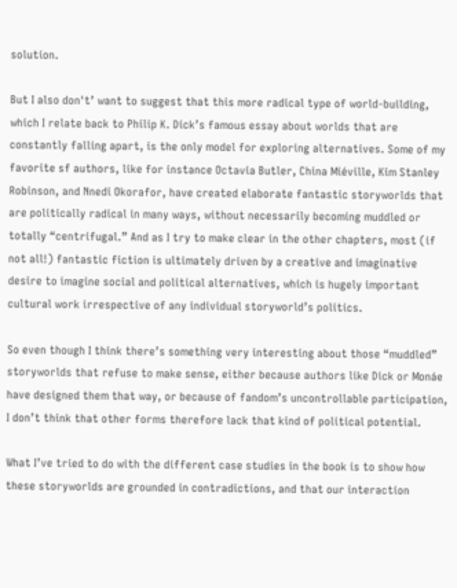solution.

But I also don't’ want to suggest that this more radical type of world-building, which I relate back to Philip K. Dick’s famous essay about worlds that are constantly falling apart, is the only model for exploring alternatives. Some of my favorite sf authors, like for instance Octavia Butler, China Miéville, Kim Stanley Robinson, and Nnedi Okorafor, have created elaborate fantastic storyworlds that are politically radical in many ways, without necessarily becoming muddled or totally “centrifugal.” And as I try to make clear in the other chapters, most (if not all!) fantastic fiction is ultimately driven by a creative and imaginative desire to imagine social and political alternatives, which is hugely important cultural work irrespective of any individual storyworld’s politics.

So even though I think there’s something very interesting about those “muddled” storyworlds that refuse to make sense, either because authors like Dick or Monáe have designed them that way, or because of fandom’s uncontrollable participation, I don’t think that other forms therefore lack that kind of political potential.

What I’ve tried to do with the different case studies in the book is to show how these storyworlds are grounded in contradictions, and that our interaction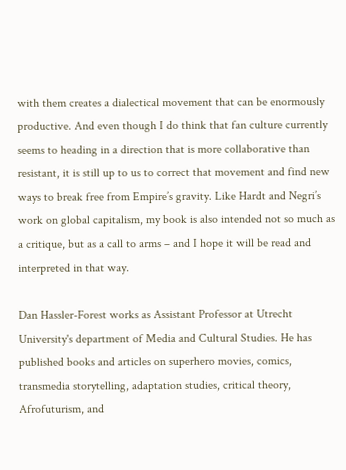with them creates a dialectical movement that can be enormously productive. And even though I do think that fan culture currently seems to heading in a direction that is more collaborative than resistant, it is still up to us to correct that movement and find new ways to break free from Empire’s gravity. Like Hardt and Negri’s work on global capitalism, my book is also intended not so much as a critique, but as a call to arms – and I hope it will be read and interpreted in that way.

Dan Hassler-Forest works as Assistant Professor at Utrecht University's department of Media and Cultural Studies. He has published books and articles on superhero movies, comics, transmedia storytelling, adaptation studies, critical theory, Afrofuturism, and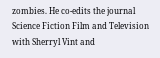zombies. He co-edits the journal Science Fiction Film and Television with Sherryl Vint and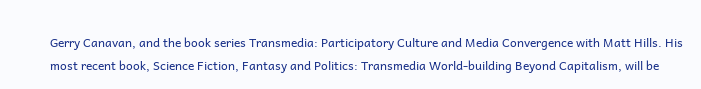Gerry Canavan, and the book series Transmedia: Participatory Culture and Media Convergence with Matt Hills. His most recent book, Science Fiction, Fantasy and Politics: Transmedia World-building Beyond Capitalism, will be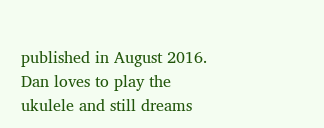published in August 2016. Dan loves to play the ukulele and still dreams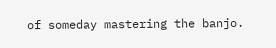of someday mastering the banjo.